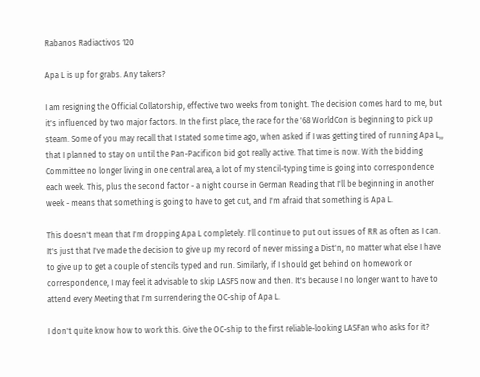Rabanos Radiactivos 120

Apa L is up for grabs. Any takers?

I am resigning the Official Collatorship, effective two weeks from tonight. The decision comes hard to me, but it's influenced by two major factors. In the first place, the race for the '68 WorldCon is beginning to pick up steam. Some of you may recall that I stated some time ago, when asked if I was getting tired of running Apa L,, that I planned to stay on until the Pan-Pacificon bid got really active. That time is now. With the bidding Committee no longer living in one central area, a lot of my stencil-typing time is going into correspondence each week. This, plus the second factor - a night course in German Reading that I'll be beginning in another week - means that something is going to have to get cut, and I'm afraid that something is Apa L.

This doesn't mean that I'm dropping Apa L completely. I'll continue to put out issues of RR as often as I can. It's just that I've made the decision to give up my record of never missing a Dist'n, no matter what else I have to give up to get a couple of stencils typed and run. Similarly, if I should get behind on homework or correspondence, I may feel it advisable to skip LASFS now and then. It's because I no longer want to have to attend every Meeting that I'm surrendering the OC-ship of Apa L.

I don't quite know how to work this. Give the OC-ship to the first reliable-looking LASFan who asks for it?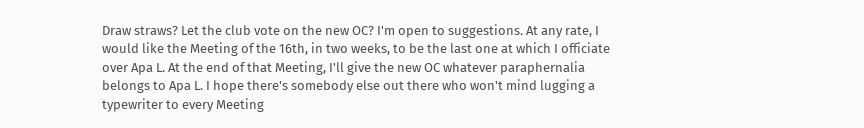Draw straws? Let the club vote on the new OC? I'm open to suggestions. At any rate, I would like the Meeting of the 16th, in two weeks, to be the last one at which I officiate over Apa L. At the end of that Meeting, I'll give the new OC whatever paraphernalia belongs to Apa L. I hope there's somebody else out there who won't mind lugging a typewriter to every Meeting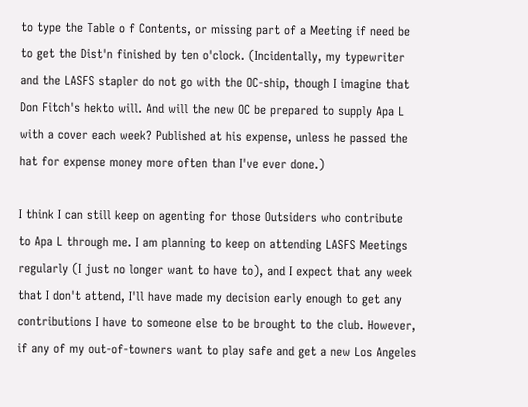to type the Table o f Contents, or missing part of a Meeting if need be to get the Dist'n finished by ten o'clock. (Incidentally, my typewriter and the LASFS stapler do not go with the OC-ship, though I imagine that Don Fitch's hekto will. And will the new OC be prepared to supply Apa L with a cover each week? Published at his expense, unless he passed the hat for expense money more often than I've ever done.)

I think I can still keep on agenting for those Outsiders who contribute to Apa L through me. I am planning to keep on attending LASFS Meetings regularly (I just no longer want to have to), and I expect that any week that I don't attend, I'll have made my decision early enough to get any contributions I have to someone else to be brought to the club. However, if any of my out-of-towners want to play safe and get a new Los Angeles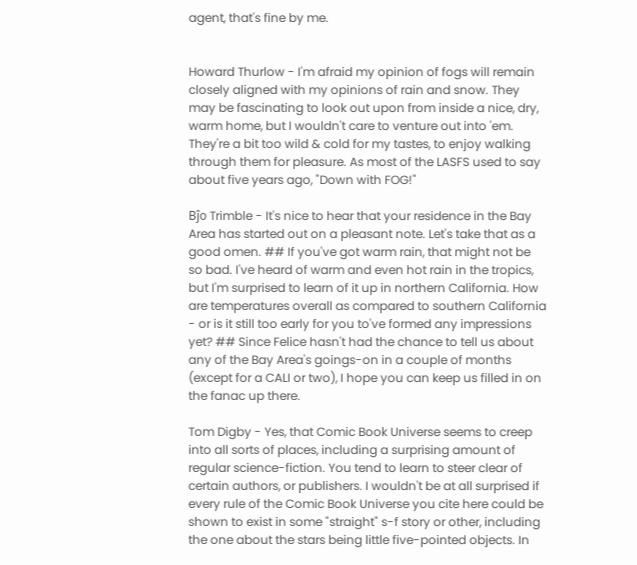agent, that's fine by me.


Howard Thurlow - I'm afraid my opinion of fogs will remain closely aligned with my opinions of rain and snow. They may be fascinating to look out upon from inside a nice, dry, warm home, but I wouldn't care to venture out into 'em. They're a bit too wild & cold for my tastes, to enjoy walking through them for pleasure. As most of the LASFS used to say about five years ago, "Down with FOG!"

Bĵo Trimble - It's nice to hear that your residence in the Bay Area has started out on a pleasant note. Let's take that as a good omen. ## If you've got warm rain, that might not be so bad. I've heard of warm and even hot rain in the tropics, but I'm surprised to learn of it up in northern California. How are temperatures overall as compared to southern California - or is it still too early for you to've formed any impressions yet? ## Since Felice hasn't had the chance to tell us about any of the Bay Area's goings-on in a couple of months (except for a CALI or two), I hope you can keep us filled in on the fanac up there.

Tom Digby - Yes, that Comic Book Universe seems to creep into all sorts of places, including a surprising amount of regular science-fiction. You tend to learn to steer clear of certain authors, or publishers. I wouldn't be at all surprised if every rule of the Comic Book Universe you cite here could be shown to exist in some "straight" s-f story or other, including the one about the stars being little five-pointed objects. In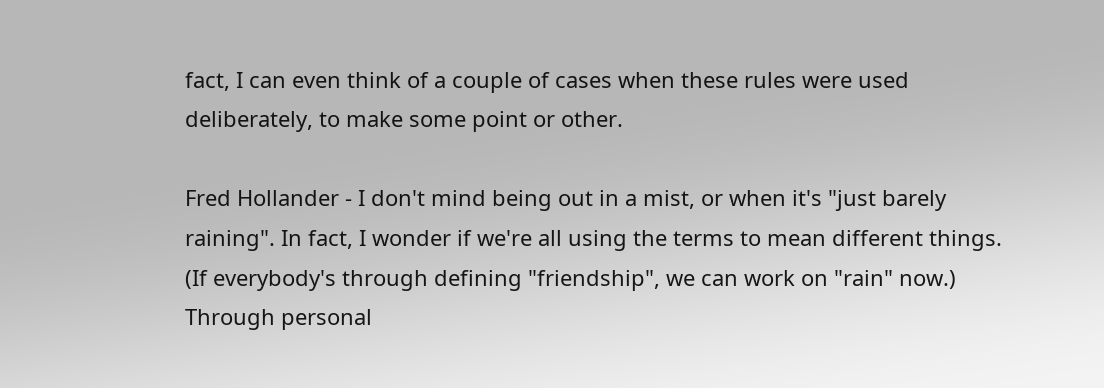fact, I can even think of a couple of cases when these rules were used deliberately, to make some point or other.

Fred Hollander - I don't mind being out in a mist, or when it's "just barely raining". In fact, I wonder if we're all using the terms to mean different things. (If everybody's through defining "friendship", we can work on "rain" now.) Through personal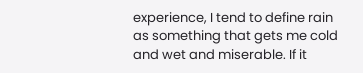experience, I tend to define rain as something that gets me cold and wet and miserable. If it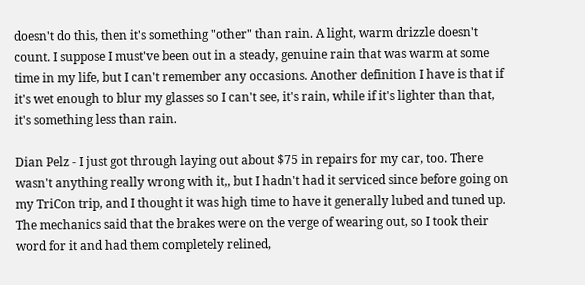doesn't do this, then it's something "other" than rain. A light, warm drizzle doesn't count. I suppose I must've been out in a steady, genuine rain that was warm at some time in my life, but I can't remember any occasions. Another definition I have is that if it's wet enough to blur my glasses so I can't see, it's rain, while if it's lighter than that, it's something less than rain.

Dian Pelz - I just got through laying out about $75 in repairs for my car, too. There wasn't anything really wrong with it,, but I hadn't had it serviced since before going on my TriCon trip, and I thought it was high time to have it generally lubed and tuned up. The mechanics said that the brakes were on the verge of wearing out, so I took their word for it and had them completely relined,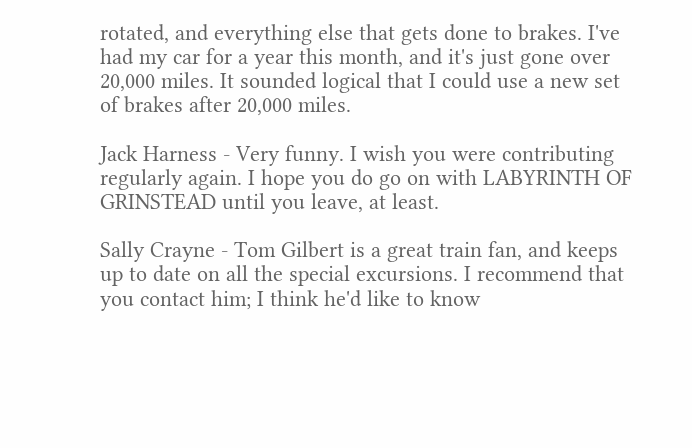rotated, and everything else that gets done to brakes. I've had my car for a year this month, and it's just gone over 20,000 miles. It sounded logical that I could use a new set of brakes after 20,000 miles.

Jack Harness - Very funny. I wish you were contributing regularly again. I hope you do go on with LABYRINTH OF GRINSTEAD until you leave, at least.

Sally Crayne - Tom Gilbert is a great train fan, and keeps up to date on all the special excursions. I recommend that you contact him; I think he'd like to know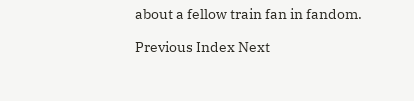about a fellow train fan in fandom.

Previous Index Next